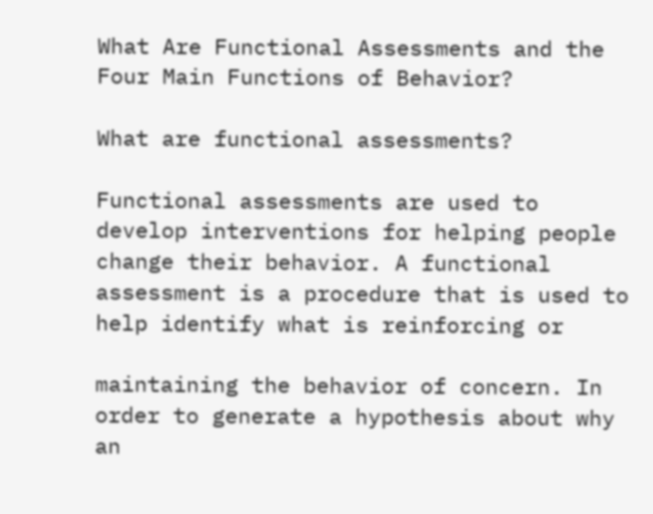What Are Functional Assessments and the Four Main Functions of Behavior?

What are functional assessments?

Functional assessments are used to develop interventions for helping people change their behavior. A functional assessment is a procedure that is used to help identify what is reinforcing or

maintaining the behavior of concern. In order to generate a hypothesis about why an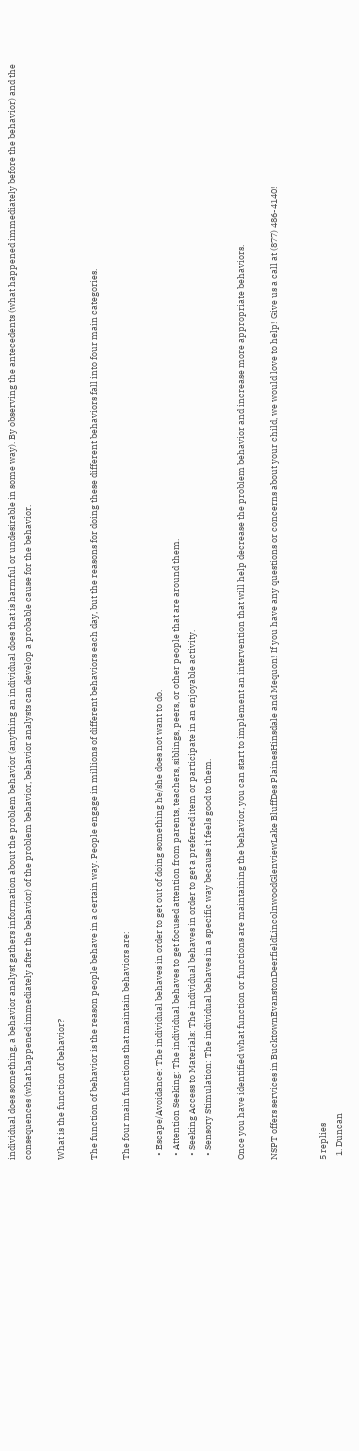individual does something, a behavior analyst gathers information about the problem behavior (anything an individual does that is harmful or undesirable in some way). By observing the antecedents (what happened immediately before the behavior) and the consequences (what happened immediately after the behavior) of the problem behavior, behavior analysts can develop a probable cause for the behavior.

What is the function of behavior?

The function of behavior is the reason people behave in a certain way. People engage in millions of different behaviors each day, but the reasons for doing these different behaviors fall into four main categories.

The four main functions that maintain behaviors are:

  • Escape/Avoidance: The individual behaves in order to get out of doing something he/she does not want to do.
  • Attention Seeking: The individual behaves to get focused attention from parents, teachers, siblings, peers, or other people that are around them.
  • Seeking Access to Materials: The individual behaves in order to get a preferred item or participate in an enjoyable activity.
  • Sensory Stimulation: The individual behaves in a specific way because it feels good to them.

Once you have identified what function or functions are maintaining the behavior, you can start to implement an intervention that will help decrease the problem behavior and increase more appropriate behaviors.

NSPT offers services in BucktownEvanstonDeerfieldLincolnwoodGlenviewLake BluffDes PlainesHinsdale and Mequon! If you have any questions or concerns about your child, we would love to help! Give us a call at (877) 486-4140!


5 replies
  1. Duncan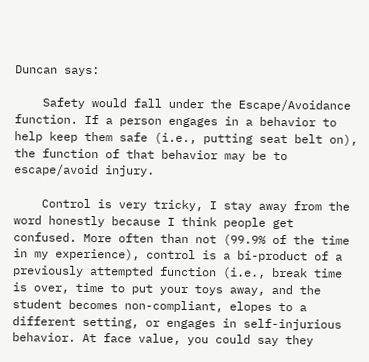Duncan says:

    Safety would fall under the Escape/Avoidance function. If a person engages in a behavior to help keep them safe (i.e., putting seat belt on), the function of that behavior may be to escape/avoid injury.

    Control is very tricky, I stay away from the word honestly because I think people get confused. More often than not (99.9% of the time in my experience), control is a bi-product of a previously attempted function (i.e., break time is over, time to put your toys away, and the student becomes non-compliant, elopes to a different setting, or engages in self-injurious behavior. At face value, you could say they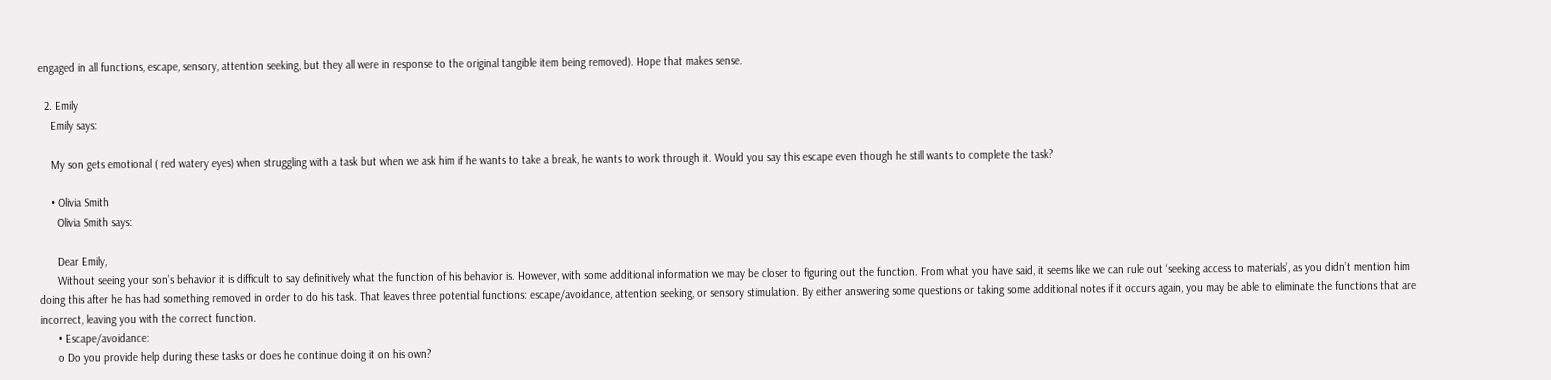engaged in all functions, escape, sensory, attention seeking, but they all were in response to the original tangible item being removed). Hope that makes sense.

  2. Emily
    Emily says:

    My son gets emotional ( red watery eyes) when struggling with a task but when we ask him if he wants to take a break, he wants to work through it. Would you say this escape even though he still wants to complete the task?

    • Olivia Smith
      Olivia Smith says:

      Dear Emily,
      Without seeing your son’s behavior it is difficult to say definitively what the function of his behavior is. However, with some additional information we may be closer to figuring out the function. From what you have said, it seems like we can rule out ‘seeking access to materials’, as you didn’t mention him doing this after he has had something removed in order to do his task. That leaves three potential functions: escape/avoidance, attention seeking, or sensory stimulation. By either answering some questions or taking some additional notes if it occurs again, you may be able to eliminate the functions that are incorrect, leaving you with the correct function.
      • Escape/avoidance:
      o Do you provide help during these tasks or does he continue doing it on his own?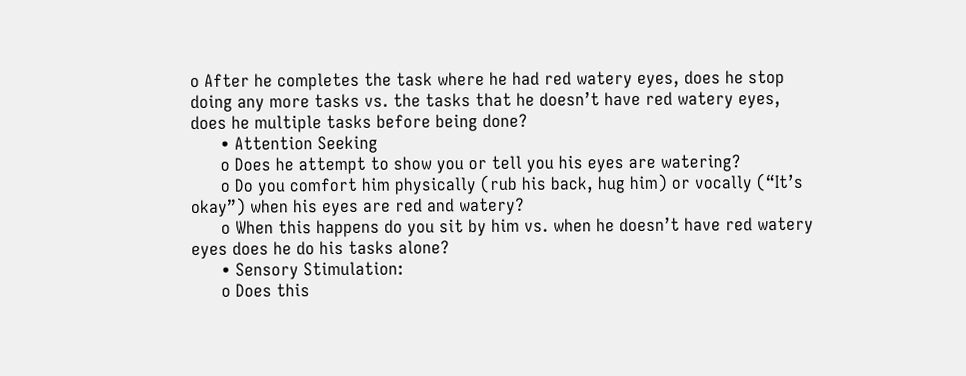o After he completes the task where he had red watery eyes, does he stop doing any more tasks vs. the tasks that he doesn’t have red watery eyes, does he multiple tasks before being done?
      • Attention Seeking
      o Does he attempt to show you or tell you his eyes are watering?
      o Do you comfort him physically (rub his back, hug him) or vocally (“It’s okay”) when his eyes are red and watery?
      o When this happens do you sit by him vs. when he doesn’t have red watery eyes does he do his tasks alone?
      • Sensory Stimulation:
      o Does this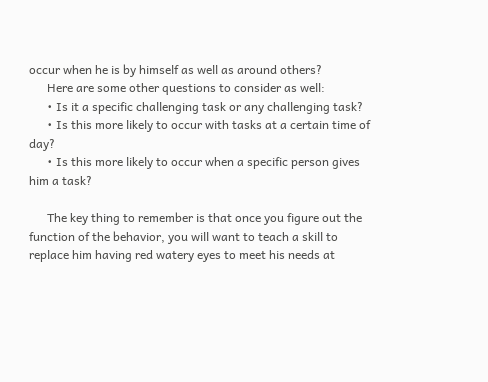occur when he is by himself as well as around others?
      Here are some other questions to consider as well:
      • Is it a specific challenging task or any challenging task?
      • Is this more likely to occur with tasks at a certain time of day?
      • Is this more likely to occur when a specific person gives him a task?

      The key thing to remember is that once you figure out the function of the behavior, you will want to teach a skill to replace him having red watery eyes to meet his needs at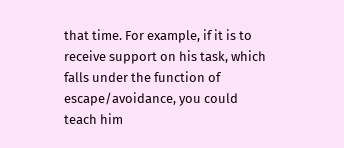that time. For example, if it is to receive support on his task, which falls under the function of escape/avoidance, you could teach him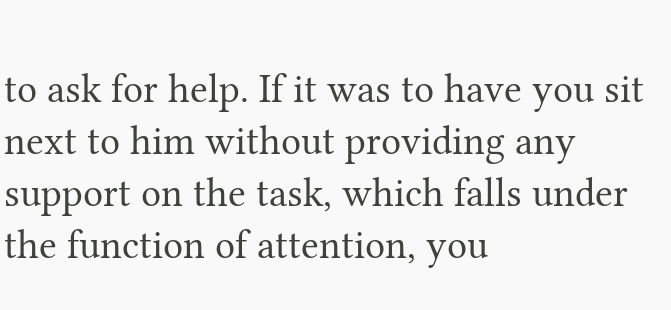to ask for help. If it was to have you sit next to him without providing any support on the task, which falls under the function of attention, you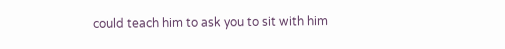could teach him to ask you to sit with him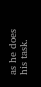as he does his task.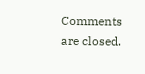Comments are closed.